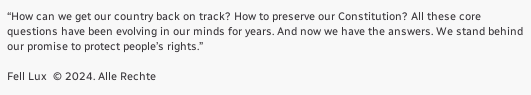“How can we get our country back on track? How to preserve our Constitution? All these core questions have been evolving in our minds for years. And now we have the answers. We stand behind our promise to protect people’s rights.”

Fell Lux  © 2024. Alle Rechte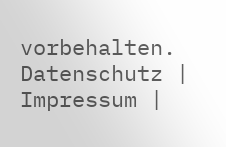vorbehalten. Datenschutz | Impressum |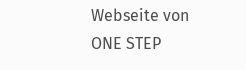Webseite von ONE STEP